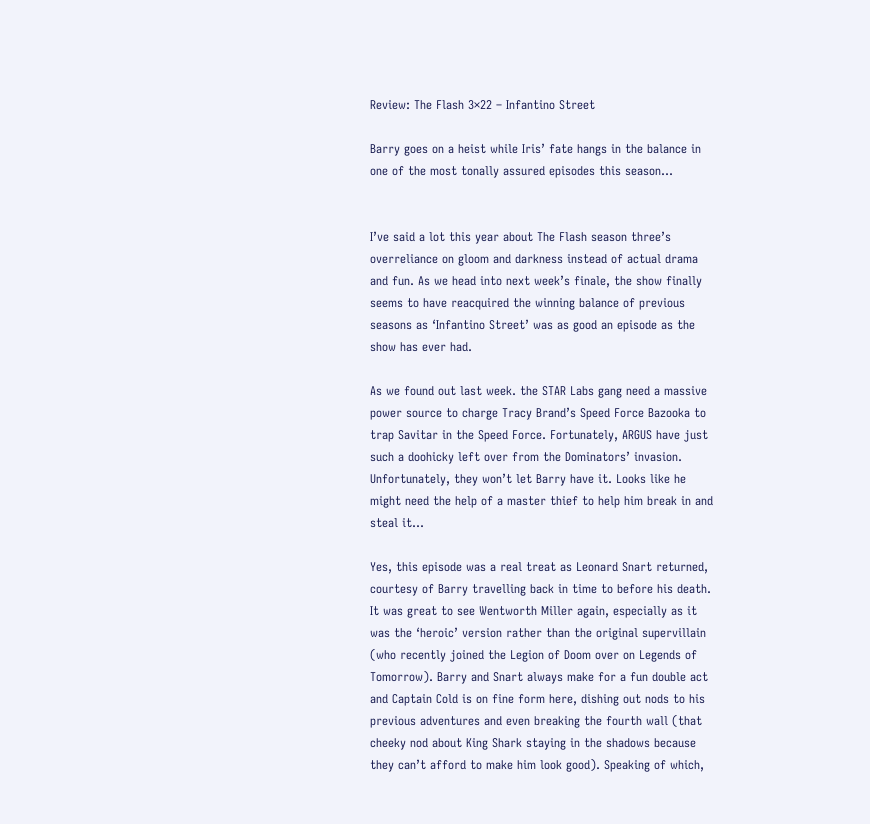Review: The Flash 3×22 – Infantino Street

Barry goes on a heist while Iris’ fate hangs in the balance in one of the most tonally assured episodes this season…


I’ve said a lot this year about The Flash season three’s overreliance on gloom and darkness instead of actual drama and fun. As we head into next week’s finale, the show finally seems to have reacquired the winning balance of previous seasons as ‘Infantino Street’ was as good an episode as the show has ever had.

As we found out last week. the STAR Labs gang need a massive power source to charge Tracy Brand’s Speed Force Bazooka to trap Savitar in the Speed Force. Fortunately, ARGUS have just such a doohicky left over from the Dominators’ invasion. Unfortunately, they won’t let Barry have it. Looks like he might need the help of a master thief to help him break in and steal it…

Yes, this episode was a real treat as Leonard Snart returned, courtesy of Barry travelling back in time to before his death. It was great to see Wentworth Miller again, especially as it was the ‘heroic’ version rather than the original supervillain (who recently joined the Legion of Doom over on Legends of Tomorrow). Barry and Snart always make for a fun double act and Captain Cold is on fine form here, dishing out nods to his previous adventures and even breaking the fourth wall (that cheeky nod about King Shark staying in the shadows because they can’t afford to make him look good). Speaking of which,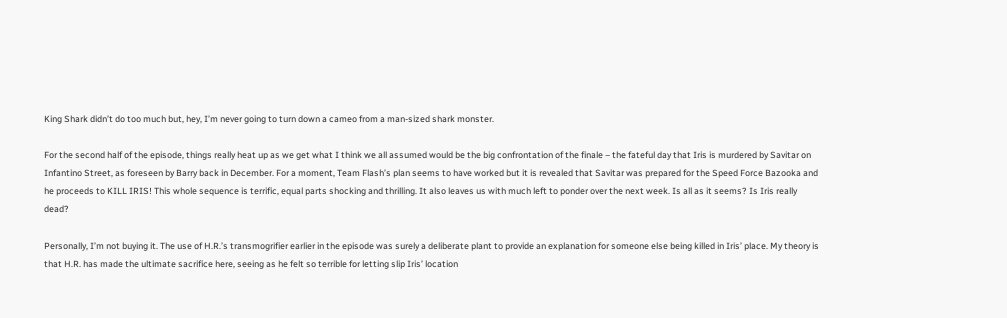King Shark didn’t do too much but, hey, I’m never going to turn down a cameo from a man-sized shark monster.

For the second half of the episode, things really heat up as we get what I think we all assumed would be the big confrontation of the finale – the fateful day that Iris is murdered by Savitar on Infantino Street, as foreseen by Barry back in December. For a moment, Team Flash’s plan seems to have worked but it is revealed that Savitar was prepared for the Speed Force Bazooka and he proceeds to KILL IRIS! This whole sequence is terrific, equal parts shocking and thrilling. It also leaves us with much left to ponder over the next week. Is all as it seems? Is Iris really dead?

Personally, I’m not buying it. The use of H.R.’s transmogrifier earlier in the episode was surely a deliberate plant to provide an explanation for someone else being killed in Iris’ place. My theory is that H.R. has made the ultimate sacrifice here, seeing as he felt so terrible for letting slip Iris’ location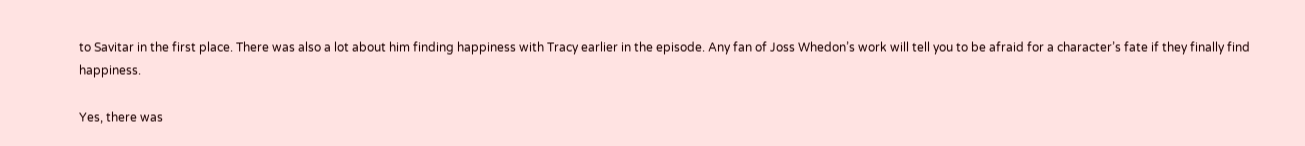to Savitar in the first place. There was also a lot about him finding happiness with Tracy earlier in the episode. Any fan of Joss Whedon’s work will tell you to be afraid for a character’s fate if they finally find happiness.

Yes, there was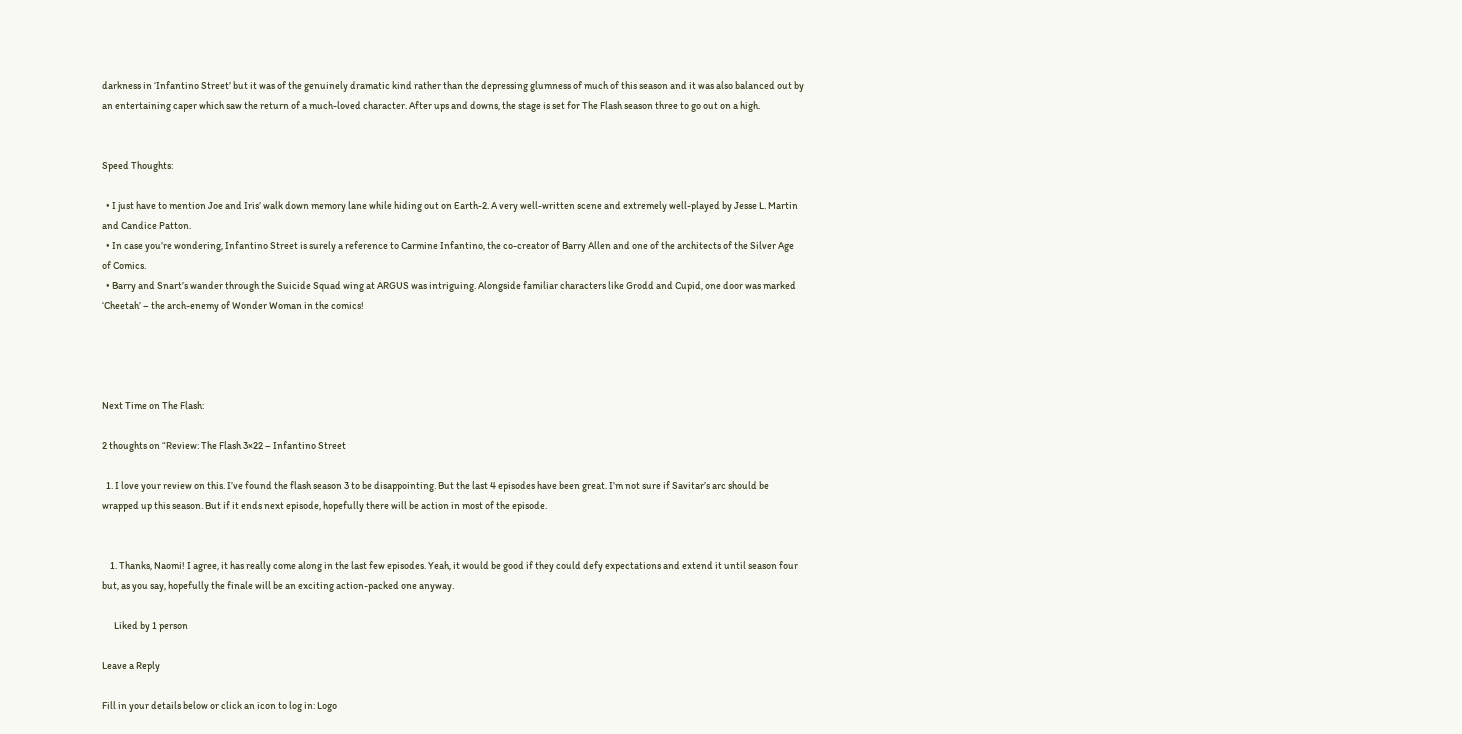darkness in ‘Infantino Street’ but it was of the genuinely dramatic kind rather than the depressing glumness of much of this season and it was also balanced out by an entertaining caper which saw the return of a much-loved character. After ups and downs, the stage is set for The Flash season three to go out on a high.


Speed Thoughts:

  • I just have to mention Joe and Iris’ walk down memory lane while hiding out on Earth-2. A very well-written scene and extremely well-played by Jesse L. Martin and Candice Patton.
  • In case you’re wondering, Infantino Street is surely a reference to Carmine Infantino, the co-creator of Barry Allen and one of the architects of the Silver Age of Comics.
  • Barry and Snart’s wander through the Suicide Squad wing at ARGUS was intriguing. Alongside familiar characters like Grodd and Cupid, one door was marked ‘Cheetah’ – the arch-enemy of Wonder Woman in the comics!




Next Time on The Flash:

2 thoughts on “Review: The Flash 3×22 – Infantino Street

  1. I love your review on this. I’ve found the flash season 3 to be disappointing. But the last 4 episodes have been great. I’m not sure if Savitar’s arc should be wrapped up this season. But if it ends next episode, hopefully there will be action in most of the episode.


    1. Thanks, Naomi! I agree, it has really come along in the last few episodes. Yeah, it would be good if they could defy expectations and extend it until season four but, as you say, hopefully the finale will be an exciting action-packed one anyway.

      Liked by 1 person

Leave a Reply

Fill in your details below or click an icon to log in: Logo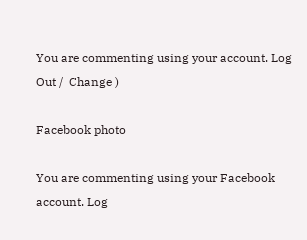You are commenting using your account. Log Out /  Change )

Facebook photo

You are commenting using your Facebook account. Log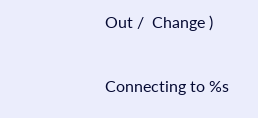Out /  Change )

Connecting to %s